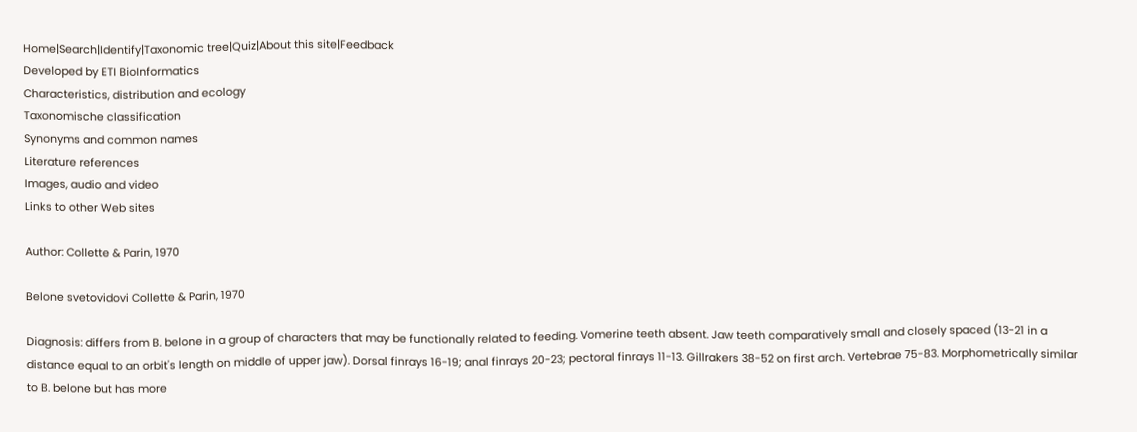Home|Search|Identify|Taxonomic tree|Quiz|About this site|Feedback
Developed by ETI BioInformatics
Characteristics, distribution and ecology
Taxonomische classification
Synonyms and common names
Literature references
Images, audio and video
Links to other Web sites

Author: Collette & Parin, 1970

Belone svetovidovi Collette & Parin, 1970

Diagnosis: differs from B. belone in a group of characters that may be functionally related to feeding. Vomerine teeth absent. Jaw teeth comparatively small and closely spaced (13-21 in a distance equal to an orbit's length on middle of upper jaw). Dorsal finrays 16-19; anal finrays 20-23; pectoral finrays 11-13. Gillrakers 38-52 on first arch. Vertebrae 75-83. Morphometrically similar to B. belone but has more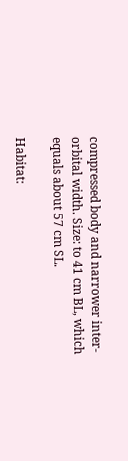compressed body and narrower inter-orbital width. Size: to 41 cm BL, which equals about 57 cm SL.

Habitat: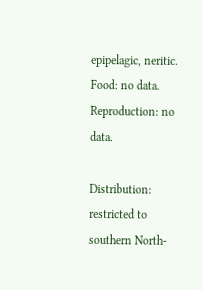epipelagic, neritic. Food: no data. Reproduction: no data.

Distribution: restricted to southern North-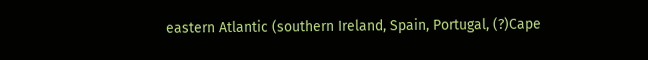eastern Atlantic (southern Ireland, Spain, Portugal, (?)Cape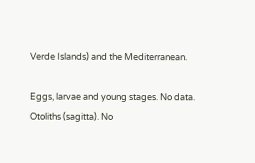Verde Islands) and the Mediterranean.

Eggs, larvae and young stages. No data.
Otoliths (sagitta). No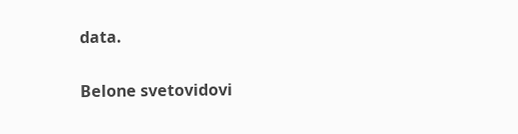data.

Belone svetovidovi